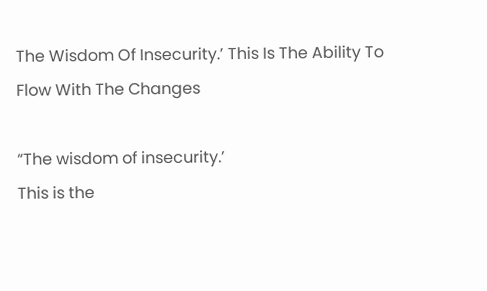The Wisdom Of Insecurity.’ This Is The Ability To Flow With The Changes

“The wisdom of insecurity.’
This is the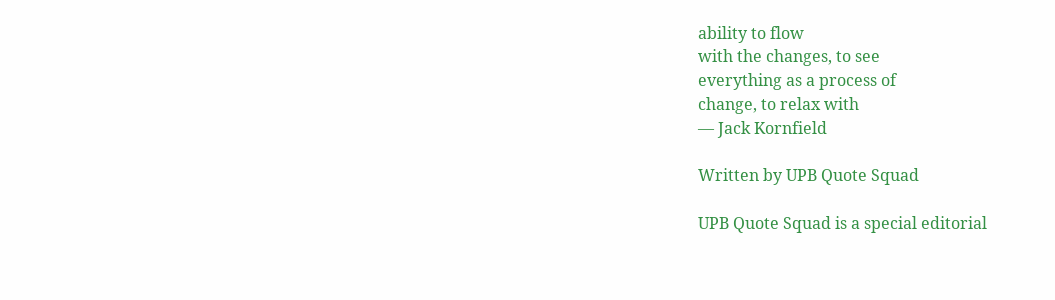ability to flow
with the changes, to see
everything as a process of
change, to relax with
― Jack Kornfield

Written by UPB Quote Squad

UPB Quote Squad is a special editorial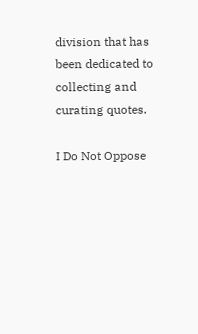division that has been dedicated to collecting and curating quotes.

I Do Not Oppose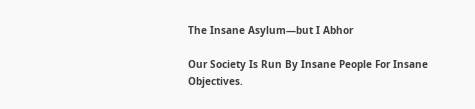The Insane Asylum—but I Abhor

Our Society Is Run By Insane People For Insane Objectives.